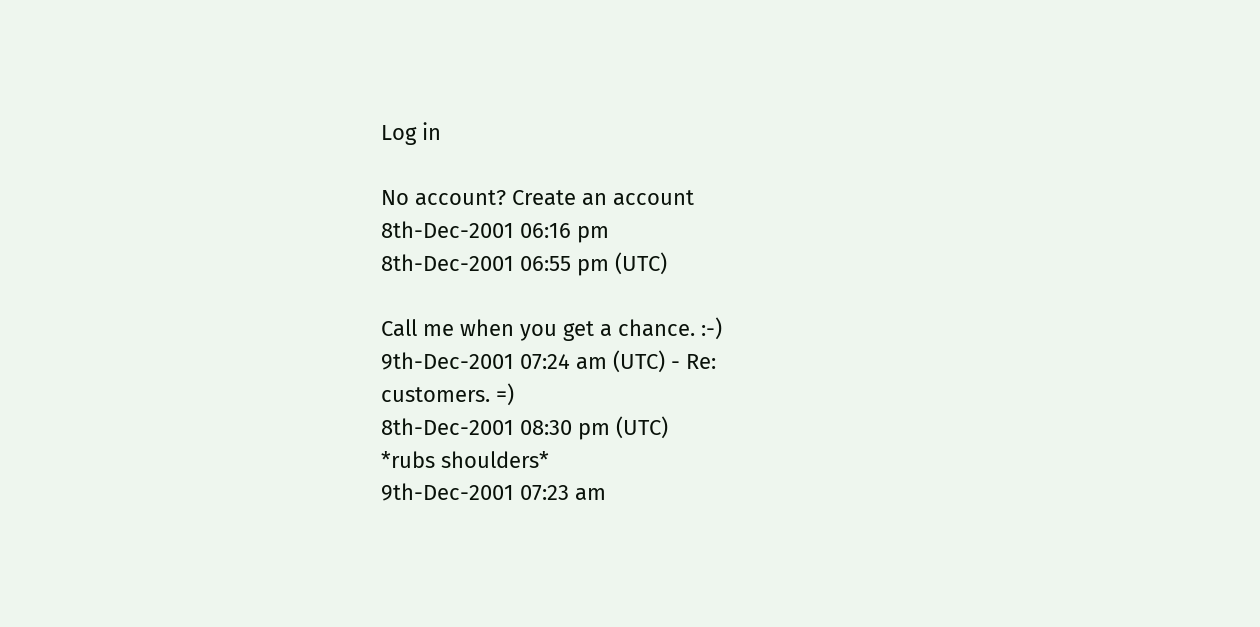Log in

No account? Create an account
8th-Dec-2001 06:16 pm
8th-Dec-2001 06:55 pm (UTC)

Call me when you get a chance. :-)
9th-Dec-2001 07:24 am (UTC) - Re:
customers. =)
8th-Dec-2001 08:30 pm (UTC)
*rubs shoulders*
9th-Dec-2001 07:23 am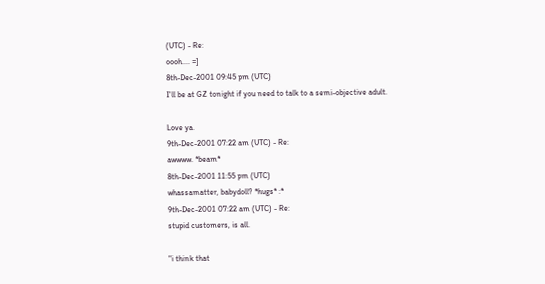(UTC) - Re:
oooh.... =]
8th-Dec-2001 09:45 pm (UTC)
I'll be at GZ tonight if you need to talk to a semi-objective adult.

Love ya.
9th-Dec-2001 07:22 am (UTC) - Re:
awwww. *beam*
8th-Dec-2001 11:55 pm (UTC)
whassamatter, babydoll? *hugs* :*
9th-Dec-2001 07:22 am (UTC) - Re:
stupid customers, is all.

"i think that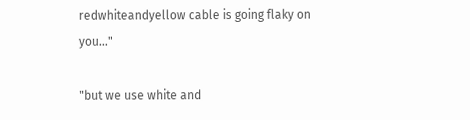redwhiteandyellow cable is going flaky on you..."

"but we use white and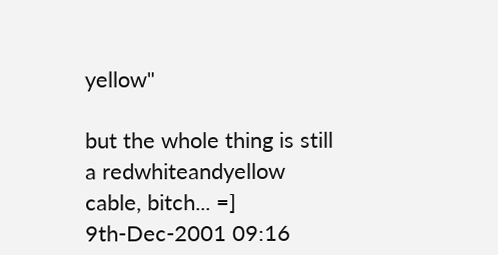yellow"

but the whole thing is still a redwhiteandyellow cable, bitch... =]
9th-Dec-2001 09:16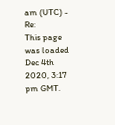am (UTC) - Re:
This page was loaded Dec 4th 2020, 3:17 pm GMT.